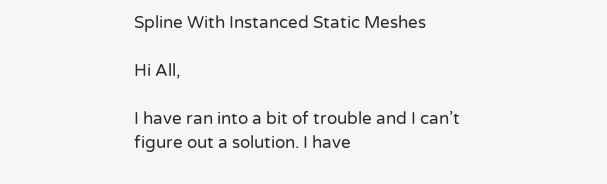Spline With Instanced Static Meshes

Hi All,

I have ran into a bit of trouble and I can’t figure out a solution. I have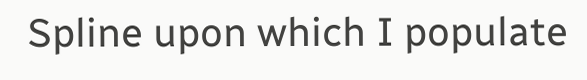Spline upon which I populate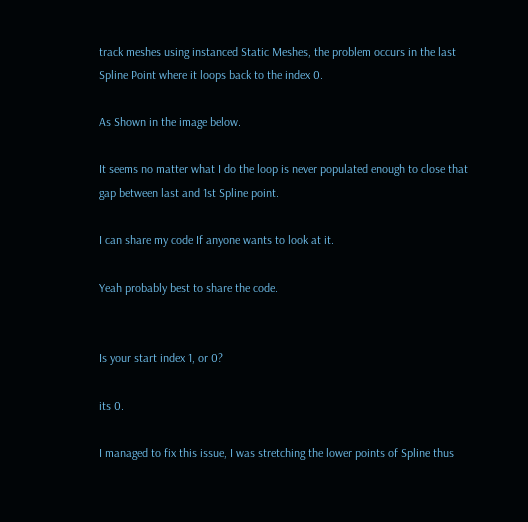track meshes using instanced Static Meshes, the problem occurs in the last Spline Point where it loops back to the index 0.

As Shown in the image below.

It seems no matter what I do the loop is never populated enough to close that gap between last and 1st Spline point.

I can share my code If anyone wants to look at it.

Yeah probably best to share the code.


Is your start index 1, or 0?

its 0.

I managed to fix this issue, I was stretching the lower points of Spline thus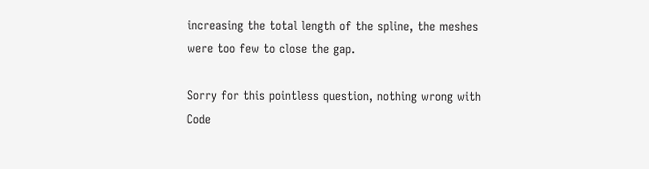increasing the total length of the spline, the meshes were too few to close the gap.

Sorry for this pointless question, nothing wrong with Code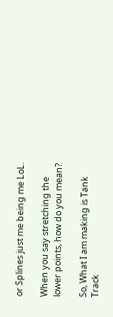or Splines just me being me LoL.

When you say stretching the lower points, how do you mean?

So, What I am making is Tank Track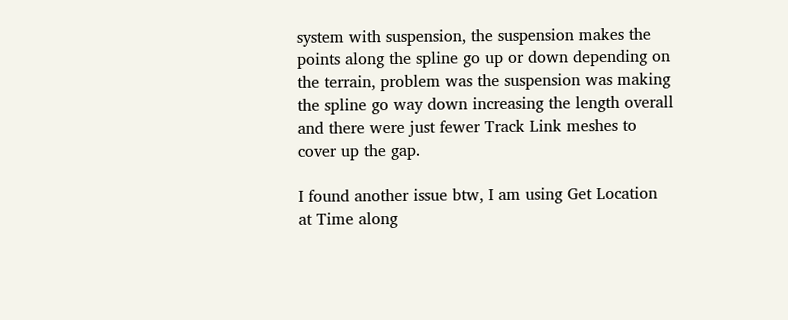system with suspension, the suspension makes the points along the spline go up or down depending on the terrain, problem was the suspension was making the spline go way down increasing the length overall and there were just fewer Track Link meshes to cover up the gap.

I found another issue btw, I am using Get Location at Time along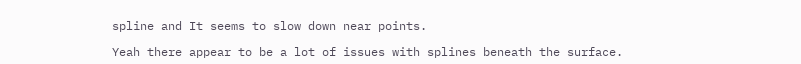spline and It seems to slow down near points.

Yeah there appear to be a lot of issues with splines beneath the surface.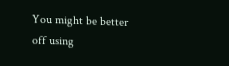You might be better off using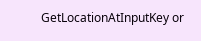GetLocationAtInputKey or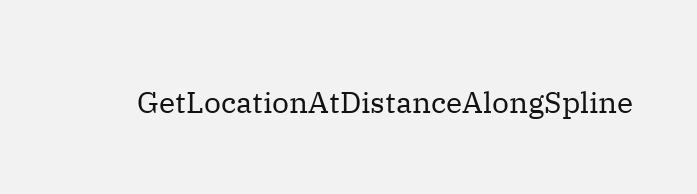GetLocationAtDistanceAlongSpline